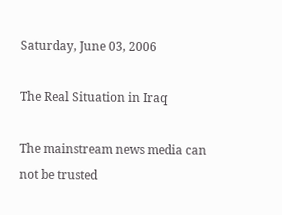Saturday, June 03, 2006

The Real Situation in Iraq

The mainstream news media can not be trusted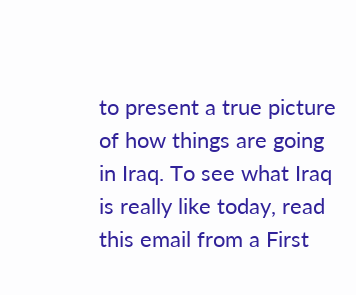to present a true picture of how things are going in Iraq. To see what Iraq is really like today, read this email from a First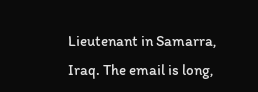Lieutenant in Samarra, Iraq. The email is long,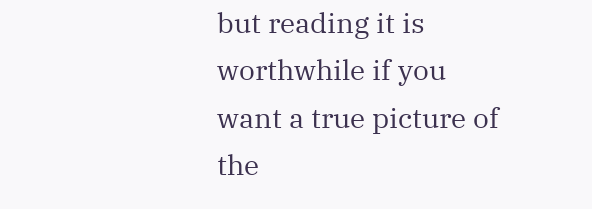but reading it is worthwhile if you want a true picture of the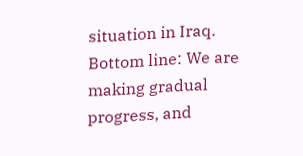situation in Iraq. Bottom line: We are making gradual progress, and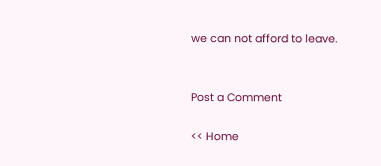we can not afford to leave.


Post a Comment

<< Home